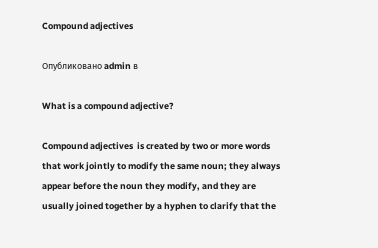Compound adjectives

Опубликовано admin в

What is a compound adjective?

Compound adjectives  is created by two or more words that work jointly to modify the same noun; they always appear before the noun they modify, and they are usually joined together by a hyphen to clarify that the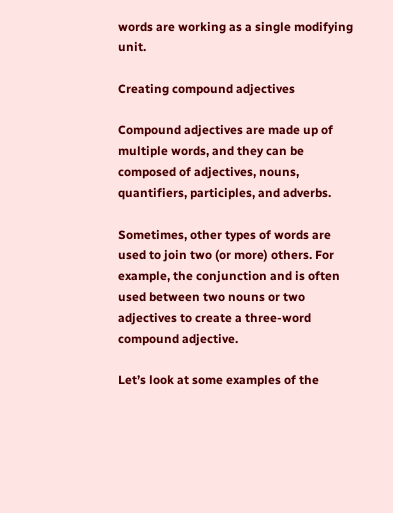words are working as a single modifying unit.

Creating compound adjectives

Compound adjectives are made up of multiple words, and they can be composed of adjectives, nouns, quantifiers, participles, and adverbs.

Sometimes, other types of words are used to join two (or more) others. For example, the conjunction and is often used between two nouns or two adjectives to create a three-word compound adjective.

Let’s look at some examples of the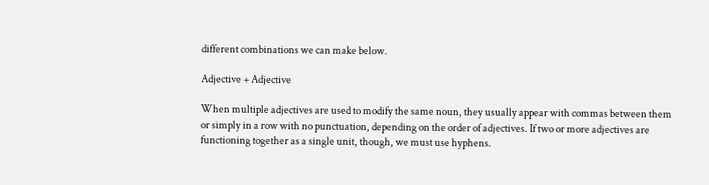different combinations we can make below.

Adjective + Adjective

When multiple adjectives are used to modify the same noun, they usually appear with commas between them or simply in a row with no punctuation, depending on the order of adjectives. If two or more adjectives are functioning together as a single unit, though, we must use hyphens.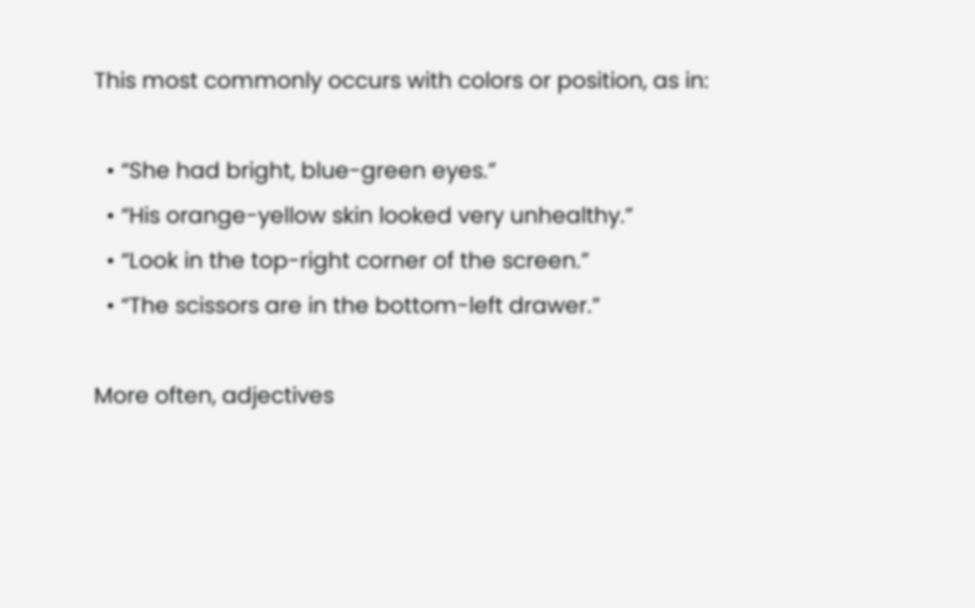This most commonly occurs with colors or position, as in:

  • “She had bright, blue-green eyes.”
  • “His orange-yellow skin looked very unhealthy.”
  • “Look in the top-right corner of the screen.”
  • “The scissors are in the bottom-left drawer.”

More often, adjectives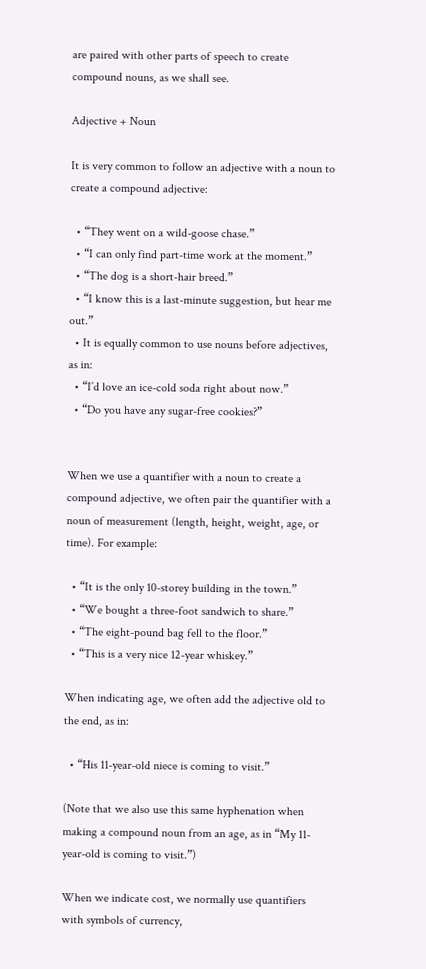are paired with other parts of speech to create compound nouns, as we shall see.

Adjective + Noun

It is very common to follow an adjective with a noun to create a compound adjective:

  • “They went on a wild-goose chase.”
  • “I can only find part-time work at the moment.”
  • “The dog is a short-hair breed.”
  • “I know this is a last-minute suggestion, but hear me out.”
  • It is equally common to use nouns before adjectives, as in:
  • “I’d love an ice-cold soda right about now.”
  • “Do you have any sugar-free cookies?”


When we use a quantifier with a noun to create a compound adjective, we often pair the quantifier with a noun of measurement (length, height, weight, age, or time). For example:

  • “It is the only 10-storey building in the town.”
  • “We bought a three-foot sandwich to share.”
  • “The eight-pound bag fell to the floor.”
  • “This is a very nice 12-year whiskey.”

When indicating age, we often add the adjective old to the end, as in:

  • “His 11-year-old niece is coming to visit.”

(Note that we also use this same hyphenation when making a compound noun from an age, as in “My 11-year-old is coming to visit.”)

When we indicate cost, we normally use quantifiers with symbols of currency,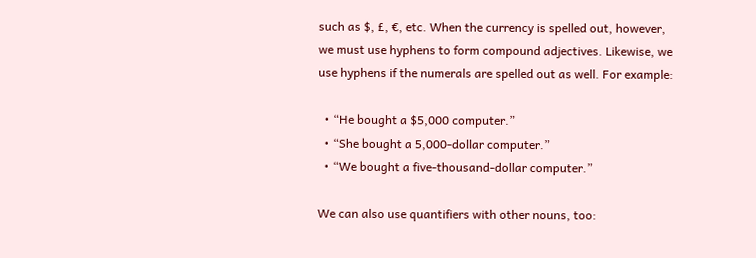such as $, £, €, etc. When the currency is spelled out, however, we must use hyphens to form compound adjectives. Likewise, we use hyphens if the numerals are spelled out as well. For example:

  • “He bought a $5,000 computer.”
  • “She bought a 5,000-dollar computer.”
  • “We bought a five-thousand-dollar computer.”

We can also use quantifiers with other nouns, too: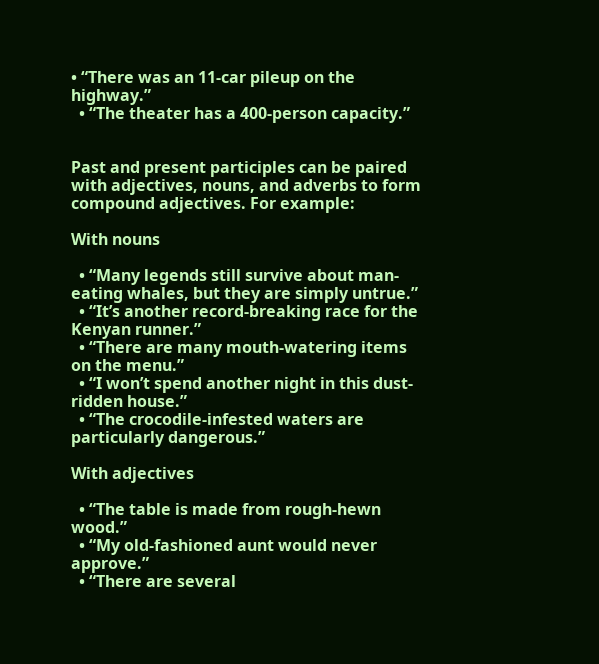• “There was an 11-car pileup on the highway.”
  • “The theater has a 400-person capacity.”


Past and present participles can be paired with adjectives, nouns, and adverbs to form compound adjectives. For example:

With nouns

  • “Many legends still survive about man-eating whales, but they are simply untrue.”
  • “It’s another record-breaking race for the Kenyan runner.”
  • “There are many mouth-watering items on the menu.”
  • “I won’t spend another night in this dust-ridden house.”
  • “The crocodile-infested waters are particularly dangerous.”

With adjectives

  • “The table is made from rough-hewn wood.”
  • “My old-fashioned aunt would never approve.”
  • “There are several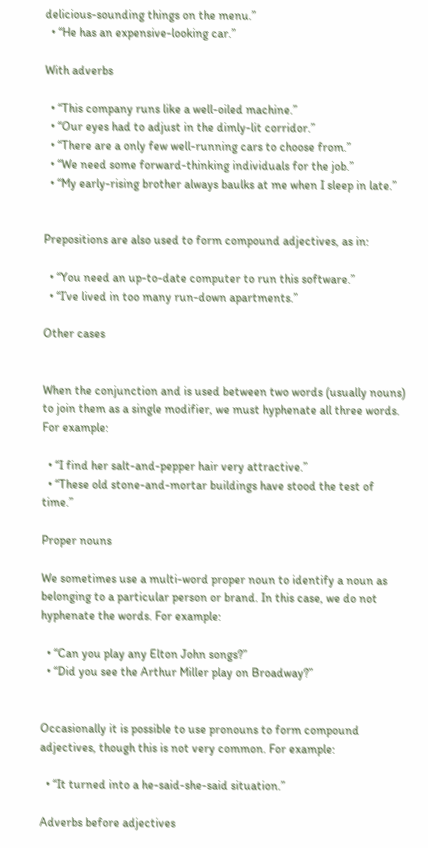delicious-sounding things on the menu.”
  • “He has an expensive-looking car.”

With adverbs

  • “This company runs like a well-oiled machine.”
  • “Our eyes had to adjust in the dimly-lit corridor.”
  • “There are a only few well-running cars to choose from.”
  • “We need some forward-thinking individuals for the job.”
  • “My early-rising brother always baulks at me when I sleep in late.”


Prepositions are also used to form compound adjectives, as in:

  • “You need an up-to-date computer to run this software.”
  • “I’ve lived in too many run-down apartments.”

Other cases


When the conjunction and is used between two words (usually nouns) to join them as a single modifier, we must hyphenate all three words. For example:

  • “I find her salt-and-pepper hair very attractive.”
  • “These old stone-and-mortar buildings have stood the test of time.”

Proper nouns

We sometimes use a multi-word proper noun to identify a noun as belonging to a particular person or brand. In this case, we do not hyphenate the words. For example:

  • “Can you play any Elton John songs?”
  • “Did you see the Arthur Miller play on Broadway?”


Occasionally it is possible to use pronouns to form compound adjectives, though this is not very common. For example:

  • “It turned into a he-said-she-said situation.”

Adverbs before adjectives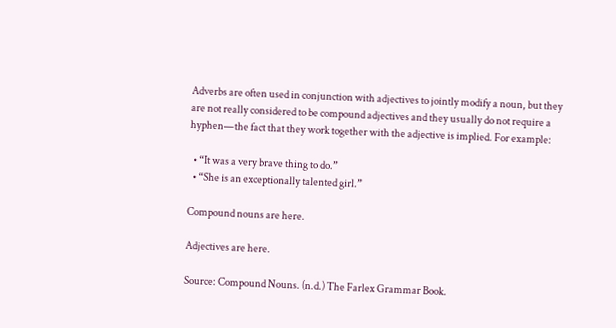Adverbs are often used in conjunction with adjectives to jointly modify a noun, but they are not really considered to be compound adjectives and they usually do not require a hyphen—the fact that they work together with the adjective is implied. For example:

  • “It was a very brave thing to do.”
  • “She is an exceptionally talented girl.”

Compound nouns are here.

Adjectives are here.

Source: Compound Nouns. (n.d.) The Farlex Grammar Book.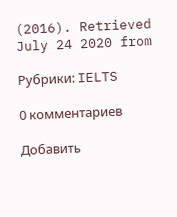(2016). Retrieved July 24 2020 from

Рубрики: IELTS

0 комментариев

Добавить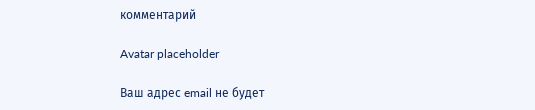комментарий

Avatar placeholder

Ваш адрес email не будет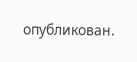опубликован.